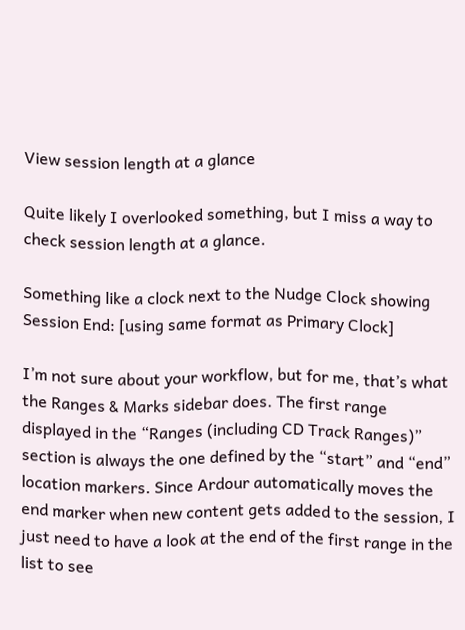View session length at a glance

Quite likely I overlooked something, but I miss a way to check session length at a glance.

Something like a clock next to the Nudge Clock showing Session End: [using same format as Primary Clock]

I’m not sure about your workflow, but for me, that’s what the Ranges & Marks sidebar does. The first range displayed in the “Ranges (including CD Track Ranges)” section is always the one defined by the “start” and “end” location markers. Since Ardour automatically moves the end marker when new content gets added to the session, I just need to have a look at the end of the first range in the list to see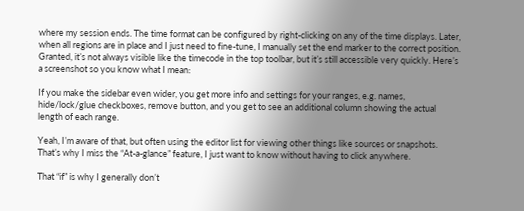where my session ends. The time format can be configured by right-clicking on any of the time displays. Later, when all regions are in place and I just need to fine-tune, I manually set the end marker to the correct position. Granted, it’s not always visible like the timecode in the top toolbar, but it’s still accessible very quickly. Here’s a screenshot so you know what I mean:

If you make the sidebar even wider, you get more info and settings for your ranges, e.g. names, hide/lock/glue checkboxes, remove button, and you get to see an additional column showing the actual length of each range.

Yeah, I’m aware of that, but often using the editor list for viewing other things like sources or snapshots. That’s why I miss the “At-a-glance” feature, I just want to know without having to click anywhere.

That “if” is why I generally don’t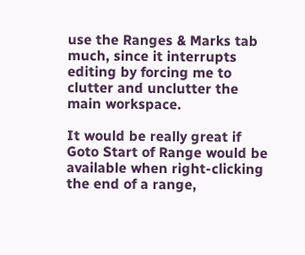use the Ranges & Marks tab much, since it interrupts editing by forcing me to clutter and unclutter the main workspace.

It would be really great if Goto Start of Range would be available when right-clicking the end of a range,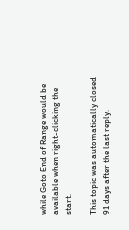while Goto End of Range would be available when right-clicking the start.

This topic was automatically closed 91 days after the last reply.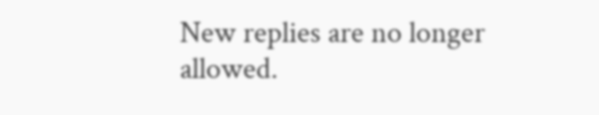New replies are no longer allowed.